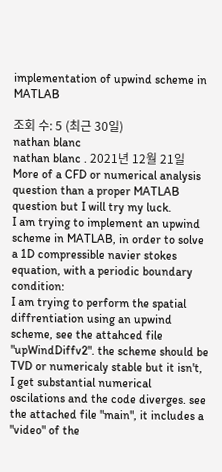implementation of upwind scheme in MATLAB

조회 수: 5 (최근 30일)
nathan blanc
nathan blanc . 2021년 12월 21일
More of a CFD or numerical analysis question than a proper MATLAB question but I will try my luck.
I am trying to implement an upwind scheme in MATLAB, in order to solve a 1D compressible navier stokes equation, with a periodic boundary condition:
I am trying to perform the spatial diffrentiation using an upwind scheme, see the attahced file "upWindDiffv2". the scheme should be TVD or numericaly stable but it isn't, I get substantial numerical oscilations and the code diverges. see the attached file "main", it includes a "video" of the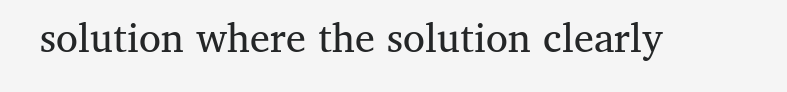solution where the solution clearly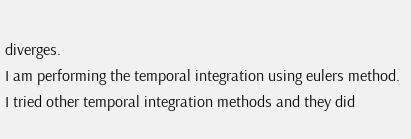diverges.
I am performing the temporal integration using eulers method. I tried other temporal integration methods and they did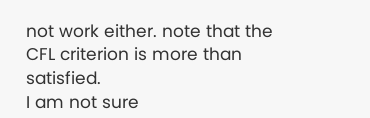not work either. note that the CFL criterion is more than satisfied.
I am not sure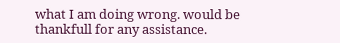what I am doing wrong. would be thankfull for any assistance.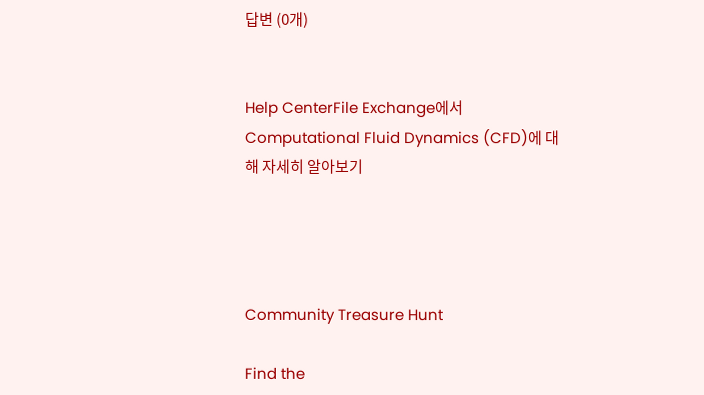답변 (0개)


Help CenterFile Exchange에서 Computational Fluid Dynamics (CFD)에 대해 자세히 알아보기




Community Treasure Hunt

Find the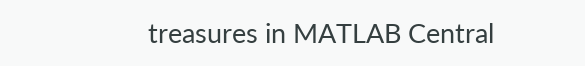treasures in MATLAB Central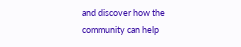and discover how the community can help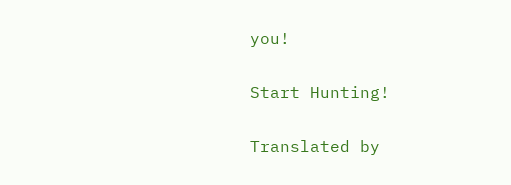you!

Start Hunting!

Translated by